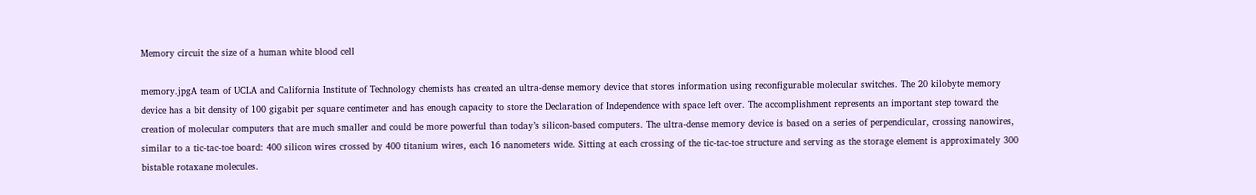Memory circuit the size of a human white blood cell

memory.jpgA team of UCLA and California Institute of Technology chemists has created an ultra-dense memory device that stores information using reconfigurable molecular switches. The 20 kilobyte memory device has a bit density of 100 gigabit per square centimeter and has enough capacity to store the Declaration of Independence with space left over. The accomplishment represents an important step toward the creation of molecular computers that are much smaller and could be more powerful than today’s silicon-based computers. The ultra-dense memory device is based on a series of perpendicular, crossing nanowires, similar to a tic-tac-toe board: 400 silicon wires crossed by 400 titanium wires, each 16 nanometers wide. Sitting at each crossing of the tic-tac-toe structure and serving as the storage element is approximately 300 bistable rotaxane molecules.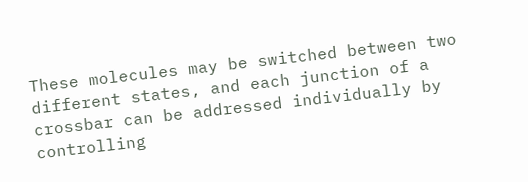These molecules may be switched between two different states, and each junction of a crossbar can be addressed individually by controlling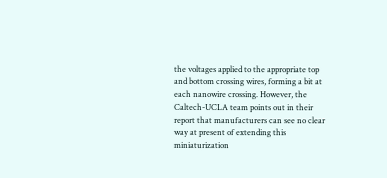the voltages applied to the appropriate top and bottom crossing wires, forming a bit at each nanowire crossing. However, the Caltech-UCLA team points out in their report that manufacturers can see no clear way at present of extending this miniaturization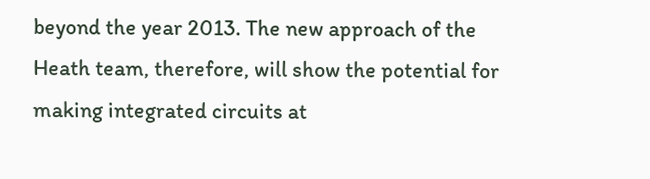beyond the year 2013. The new approach of the Heath team, therefore, will show the potential for making integrated circuits at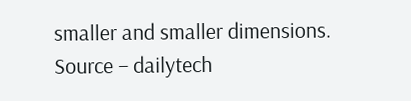smaller and smaller dimensions.
Source – dailytech